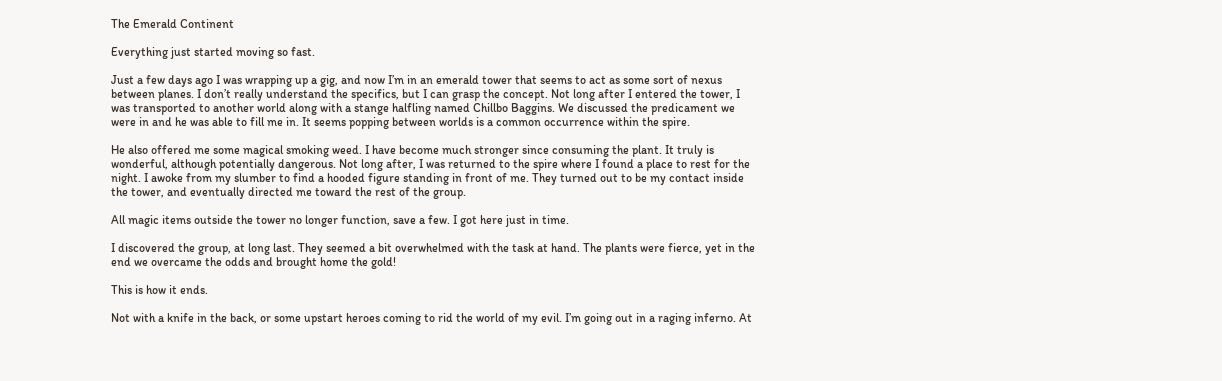The Emerald Continent

Everything just started moving so fast.

Just a few days ago I was wrapping up a gig, and now I’m in an emerald tower that seems to act as some sort of nexus between planes. I don’t really understand the specifics, but I can grasp the concept. Not long after I entered the tower, I was transported to another world along with a stange halfling named Chillbo Baggins. We discussed the predicament we were in and he was able to fill me in. It seems popping between worlds is a common occurrence within the spire.

He also offered me some magical smoking weed. I have become much stronger since consuming the plant. It truly is wonderful, although potentially dangerous. Not long after, I was returned to the spire where I found a place to rest for the night. I awoke from my slumber to find a hooded figure standing in front of me. They turned out to be my contact inside the tower, and eventually directed me toward the rest of the group.

All magic items outside the tower no longer function, save a few. I got here just in time.

I discovered the group, at long last. They seemed a bit overwhelmed with the task at hand. The plants were fierce, yet in the end we overcame the odds and brought home the gold!

This is how it ends.

Not with a knife in the back, or some upstart heroes coming to rid the world of my evil. I’m going out in a raging inferno. At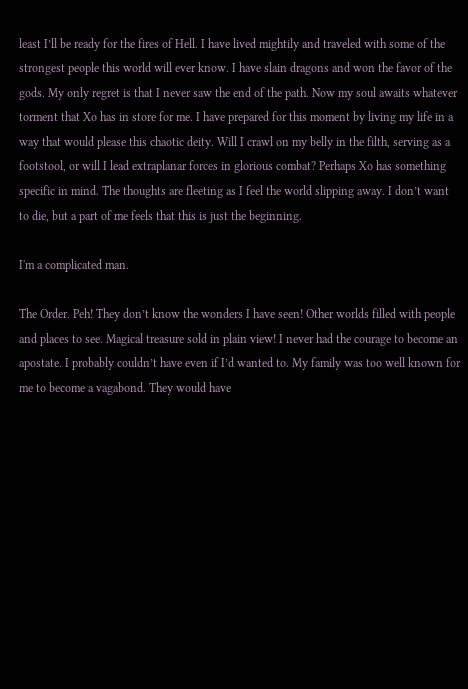least I’ll be ready for the fires of Hell. I have lived mightily and traveled with some of the strongest people this world will ever know. I have slain dragons and won the favor of the gods. My only regret is that I never saw the end of the path. Now my soul awaits whatever torment that Xo has in store for me. I have prepared for this moment by living my life in a way that would please this chaotic deity. Will I crawl on my belly in the filth, serving as a footstool, or will I lead extraplanar forces in glorious combat? Perhaps Xo has something specific in mind. The thoughts are fleeting as I feel the world slipping away. I don’t want to die, but a part of me feels that this is just the beginning.

I'm a complicated man.

The Order. Peh! They don’t know the wonders I have seen! Other worlds filled with people and places to see. Magical treasure sold in plain view! I never had the courage to become an apostate. I probably couldn’t have even if I’d wanted to. My family was too well known for me to become a vagabond. They would have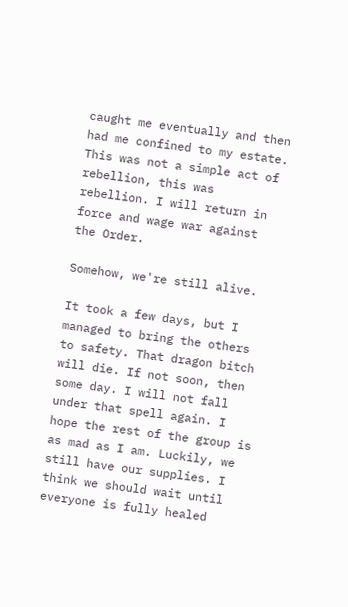caught me eventually and then had me confined to my estate. This was not a simple act of rebellion, this was rebellion. I will return in force and wage war against the Order.

Somehow, we're still alive.

It took a few days, but I managed to bring the others to safety. That dragon bitch will die. If not soon, then some day. I will not fall under that spell again. I hope the rest of the group is as mad as I am. Luckily, we still have our supplies. I think we should wait until everyone is fully healed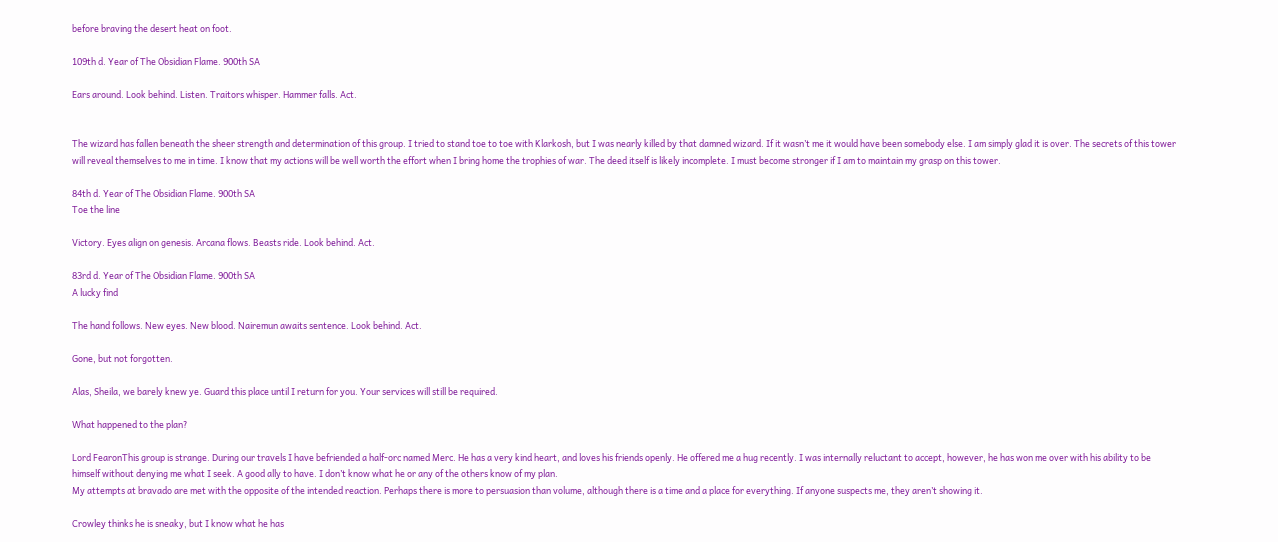before braving the desert heat on foot.

109th d. Year of The Obsidian Flame. 900th SA

Ears around. Look behind. Listen. Traitors whisper. Hammer falls. Act.


The wizard has fallen beneath the sheer strength and determination of this group. I tried to stand toe to toe with Klarkosh, but I was nearly killed by that damned wizard. If it wasn’t me it would have been somebody else. I am simply glad it is over. The secrets of this tower will reveal themselves to me in time. I know that my actions will be well worth the effort when I bring home the trophies of war. The deed itself is likely incomplete. I must become stronger if I am to maintain my grasp on this tower.

84th d. Year of The Obsidian Flame. 900th SA
Toe the line

Victory. Eyes align on genesis. Arcana flows. Beasts ride. Look behind. Act.

83rd d. Year of The Obsidian Flame. 900th SA
A lucky find

The hand follows. New eyes. New blood. Nairemun awaits sentence. Look behind. Act.

Gone, but not forgotten.

Alas, Sheila, we barely knew ye. Guard this place until I return for you. Your services will still be required.

What happened to the plan?

Lord FearonThis group is strange. During our travels I have befriended a half-orc named Merc. He has a very kind heart, and loves his friends openly. He offered me a hug recently. I was internally reluctant to accept, however, he has won me over with his ability to be himself without denying me what I seek. A good ally to have. I don’t know what he or any of the others know of my plan.
My attempts at bravado are met with the opposite of the intended reaction. Perhaps there is more to persuasion than volume, although there is a time and a place for everything. If anyone suspects me, they aren’t showing it.

Crowley thinks he is sneaky, but I know what he has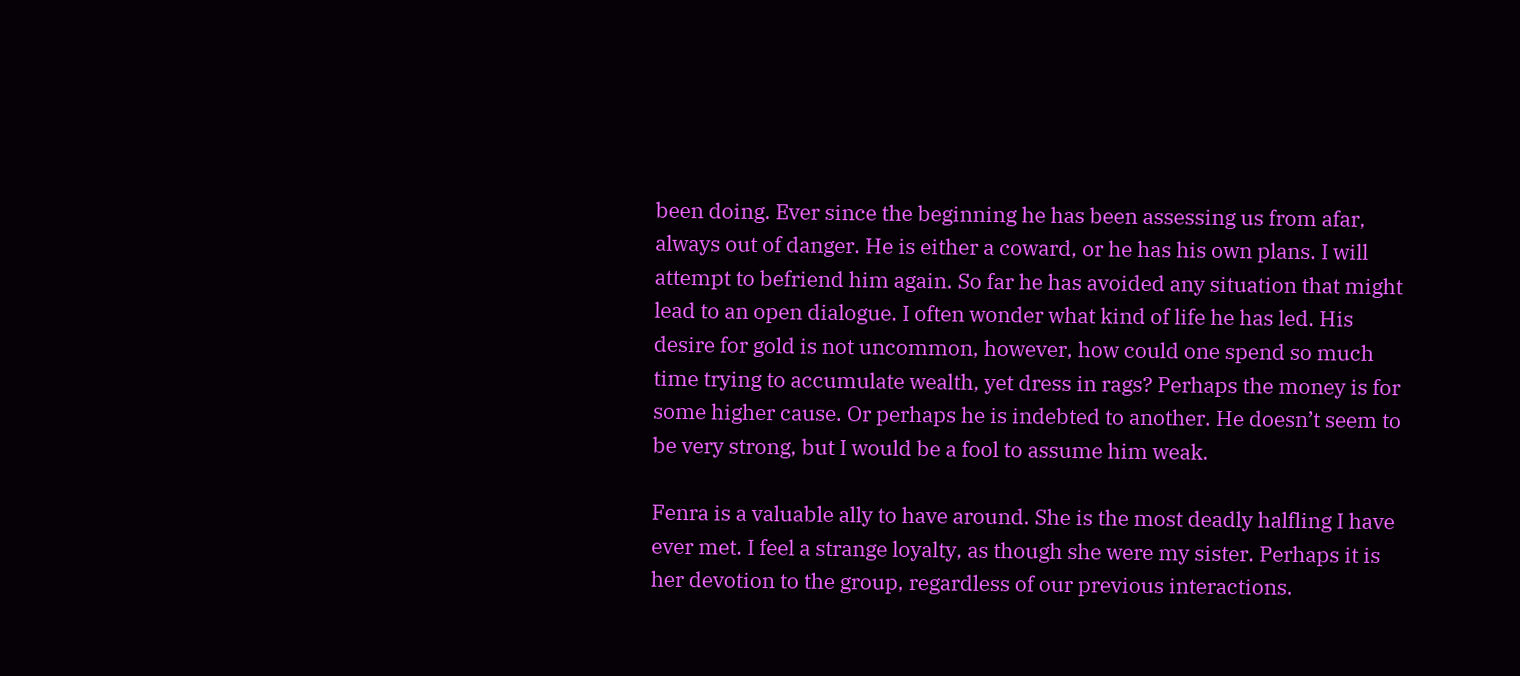been doing. Ever since the beginning he has been assessing us from afar, always out of danger. He is either a coward, or he has his own plans. I will attempt to befriend him again. So far he has avoided any situation that might lead to an open dialogue. I often wonder what kind of life he has led. His desire for gold is not uncommon, however, how could one spend so much time trying to accumulate wealth, yet dress in rags? Perhaps the money is for some higher cause. Or perhaps he is indebted to another. He doesn’t seem to be very strong, but I would be a fool to assume him weak.

Fenra is a valuable ally to have around. She is the most deadly halfling I have ever met. I feel a strange loyalty, as though she were my sister. Perhaps it is her devotion to the group, regardless of our previous interactions.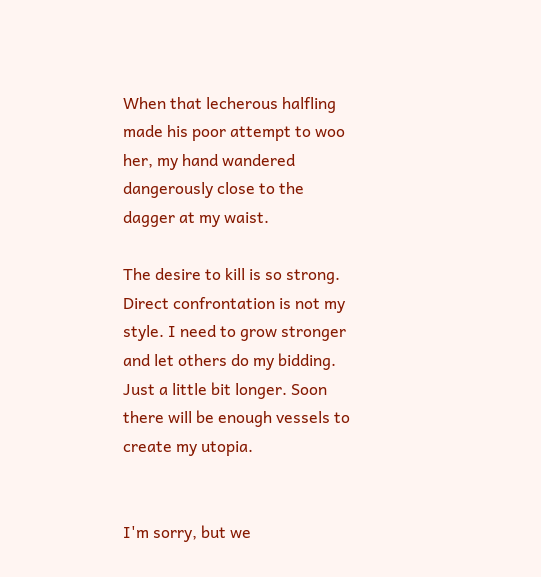When that lecherous halfling made his poor attempt to woo her, my hand wandered dangerously close to the dagger at my waist.

The desire to kill is so strong. Direct confrontation is not my style. I need to grow stronger and let others do my bidding. Just a little bit longer. Soon there will be enough vessels to create my utopia.


I'm sorry, but we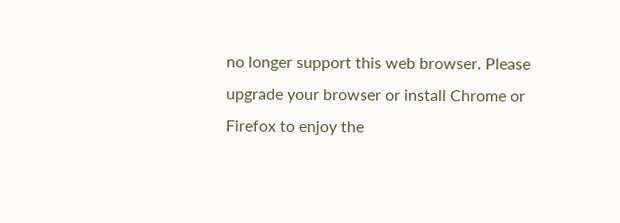no longer support this web browser. Please upgrade your browser or install Chrome or Firefox to enjoy the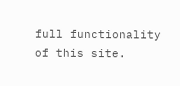full functionality of this site.